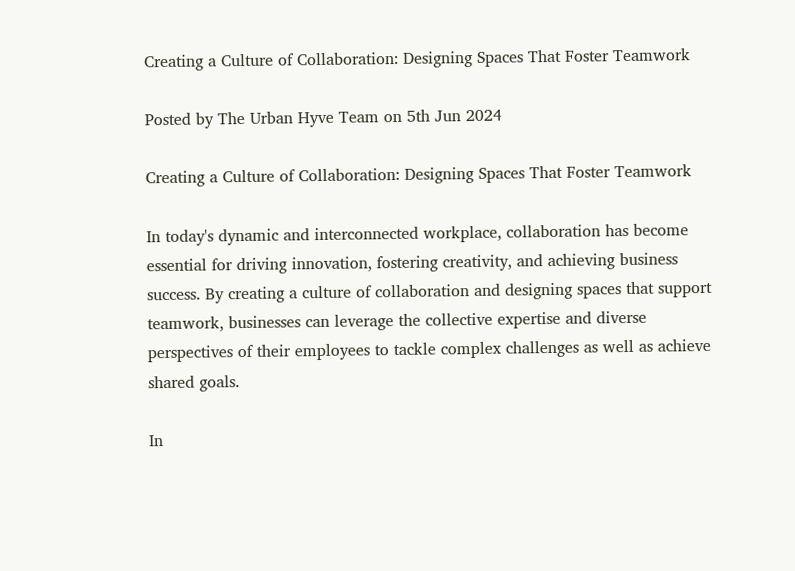Creating a Culture of Collaboration: Designing Spaces That Foster Teamwork

Posted by The Urban Hyve Team on 5th Jun 2024

Creating a Culture of Collaboration: Designing Spaces That Foster Teamwork

In today's dynamic and interconnected workplace, collaboration has become essential for driving innovation, fostering creativity, and achieving business success. By creating a culture of collaboration and designing spaces that support teamwork, businesses can leverage the collective expertise and diverse perspectives of their employees to tackle complex challenges as well as achieve shared goals.

In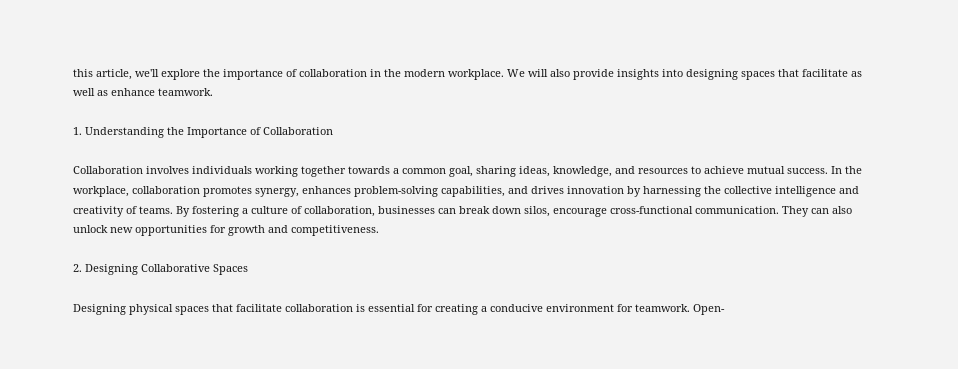this article, we'll explore the importance of collaboration in the modern workplace. We will also provide insights into designing spaces that facilitate as well as enhance teamwork.

1. Understanding the Importance of Collaboration

Collaboration involves individuals working together towards a common goal, sharing ideas, knowledge, and resources to achieve mutual success. In the workplace, collaboration promotes synergy, enhances problem-solving capabilities, and drives innovation by harnessing the collective intelligence and creativity of teams. By fostering a culture of collaboration, businesses can break down silos, encourage cross-functional communication. They can also unlock new opportunities for growth and competitiveness.

2. Designing Collaborative Spaces

Designing physical spaces that facilitate collaboration is essential for creating a conducive environment for teamwork. Open-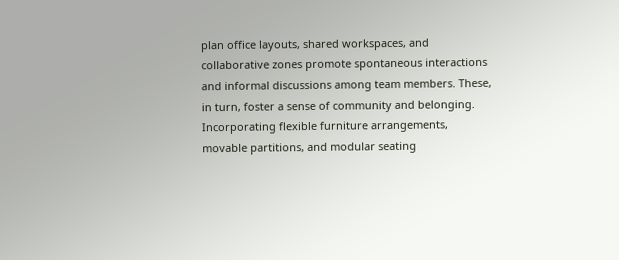plan office layouts, shared workspaces, and collaborative zones promote spontaneous interactions and informal discussions among team members. These, in turn, foster a sense of community and belonging. Incorporating flexible furniture arrangements, movable partitions, and modular seating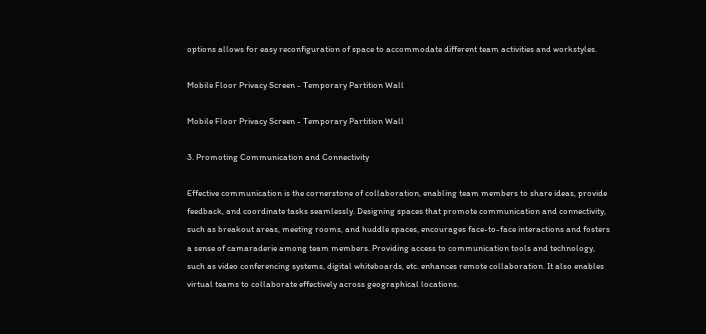options allows for easy reconfiguration of space to accommodate different team activities and workstyles.

Mobile Floor Privacy Screen - Temporary Partition Wall

Mobile Floor Privacy Screen - Temporary Partition Wall

3. Promoting Communication and Connectivity

Effective communication is the cornerstone of collaboration, enabling team members to share ideas, provide feedback, and coordinate tasks seamlessly. Designing spaces that promote communication and connectivity, such as breakout areas, meeting rooms, and huddle spaces, encourages face-to-face interactions and fosters a sense of camaraderie among team members. Providing access to communication tools and technology, such as video conferencing systems, digital whiteboards, etc. enhances remote collaboration. It also enables virtual teams to collaborate effectively across geographical locations.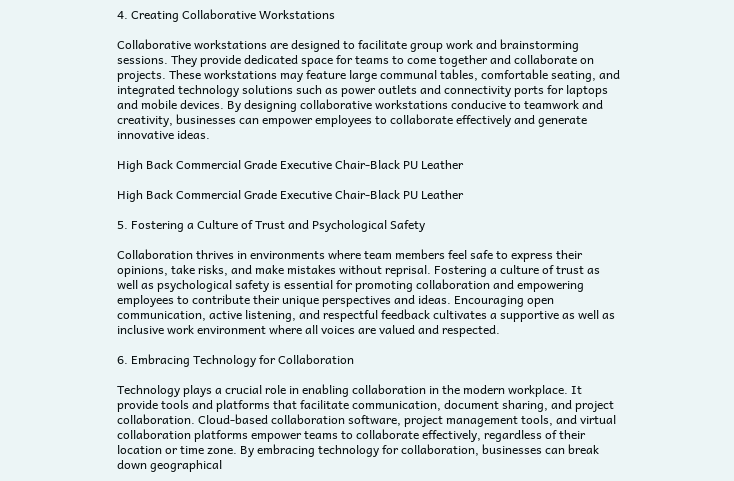4. Creating Collaborative Workstations

Collaborative workstations are designed to facilitate group work and brainstorming sessions. They provide dedicated space for teams to come together and collaborate on projects. These workstations may feature large communal tables, comfortable seating, and integrated technology solutions such as power outlets and connectivity ports for laptops and mobile devices. By designing collaborative workstations conducive to teamwork and creativity, businesses can empower employees to collaborate effectively and generate innovative ideas.

High Back Commercial Grade Executive Chair-Black PU Leather

High Back Commercial Grade Executive Chair-Black PU Leather

5. Fostering a Culture of Trust and Psychological Safety

Collaboration thrives in environments where team members feel safe to express their opinions, take risks, and make mistakes without reprisal. Fostering a culture of trust as well as psychological safety is essential for promoting collaboration and empowering employees to contribute their unique perspectives and ideas. Encouraging open communication, active listening, and respectful feedback cultivates a supportive as well as inclusive work environment where all voices are valued and respected.

6. Embracing Technology for Collaboration

Technology plays a crucial role in enabling collaboration in the modern workplace. It provide tools and platforms that facilitate communication, document sharing, and project collaboration. Cloud-based collaboration software, project management tools, and virtual collaboration platforms empower teams to collaborate effectively, regardless of their location or time zone. By embracing technology for collaboration, businesses can break down geographical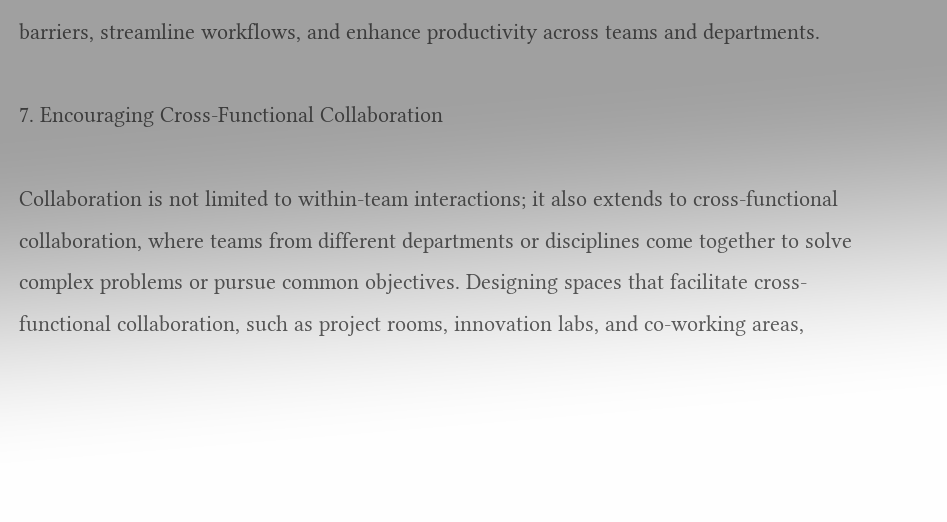barriers, streamline workflows, and enhance productivity across teams and departments.

7. Encouraging Cross-Functional Collaboration

Collaboration is not limited to within-team interactions; it also extends to cross-functional collaboration, where teams from different departments or disciplines come together to solve complex problems or pursue common objectives. Designing spaces that facilitate cross-functional collaboration, such as project rooms, innovation labs, and co-working areas,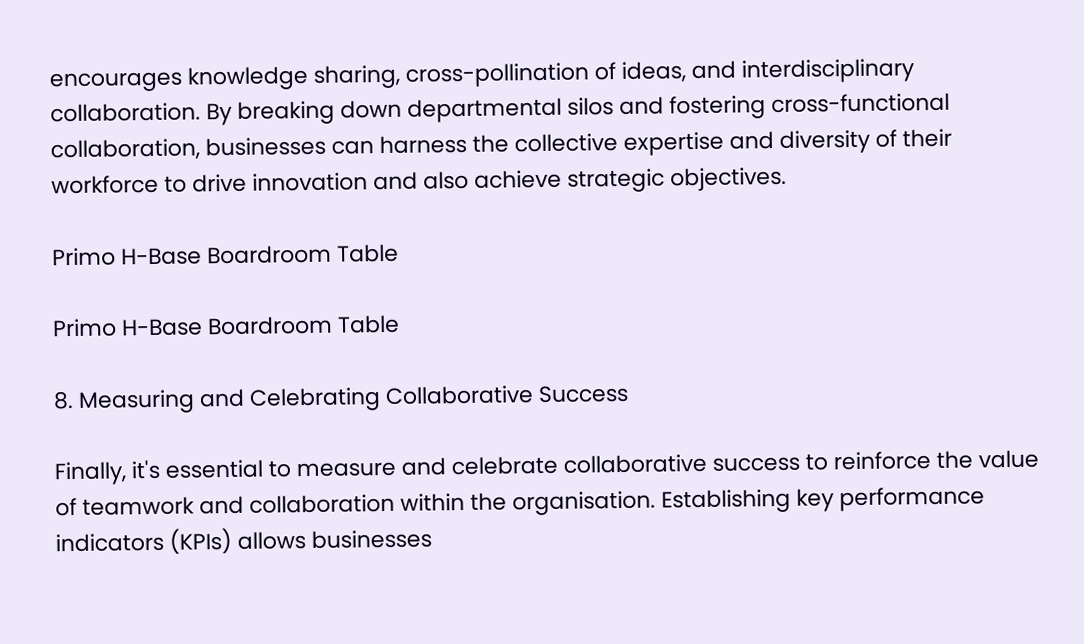encourages knowledge sharing, cross-pollination of ideas, and interdisciplinary collaboration. By breaking down departmental silos and fostering cross-functional collaboration, businesses can harness the collective expertise and diversity of their workforce to drive innovation and also achieve strategic objectives.

Primo H-Base Boardroom Table

Primo H-Base Boardroom Table

8. Measuring and Celebrating Collaborative Success

Finally, it's essential to measure and celebrate collaborative success to reinforce the value of teamwork and collaboration within the organisation. Establishing key performance indicators (KPIs) allows businesses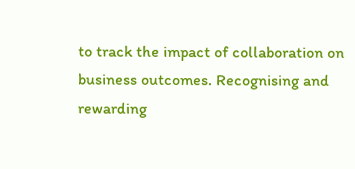to track the impact of collaboration on business outcomes. Recognising and rewarding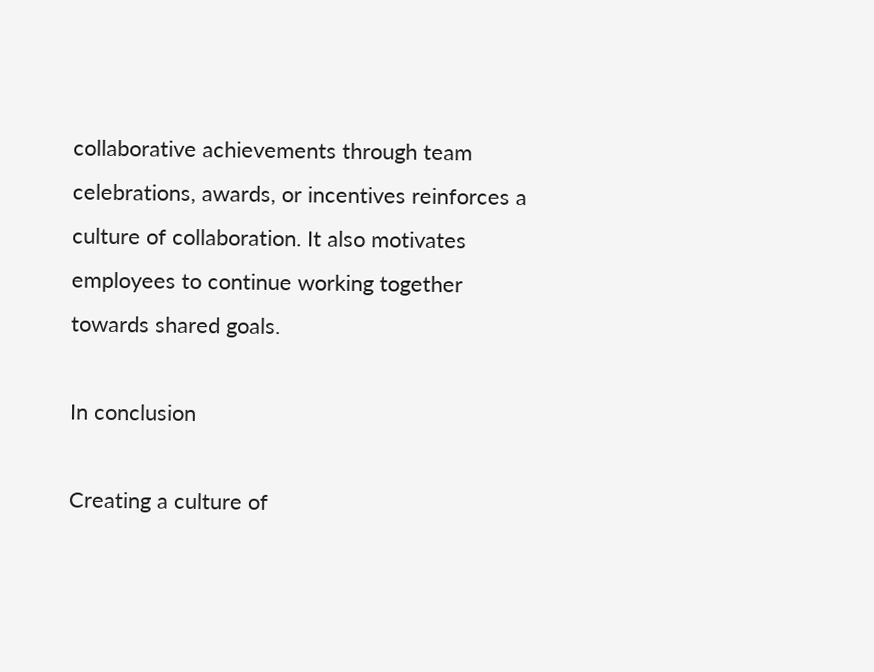collaborative achievements through team celebrations, awards, or incentives reinforces a culture of collaboration. It also motivates employees to continue working together towards shared goals.

In conclusion

Creating a culture of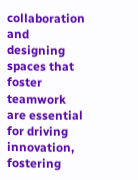collaboration and designing spaces that foster teamwork are essential for driving innovation, fostering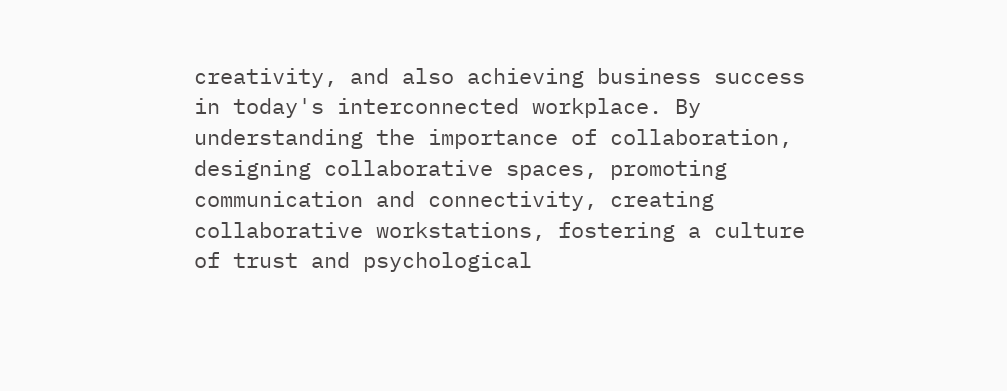creativity, and also achieving business success in today's interconnected workplace. By understanding the importance of collaboration, designing collaborative spaces, promoting communication and connectivity, creating collaborative workstations, fostering a culture of trust and psychological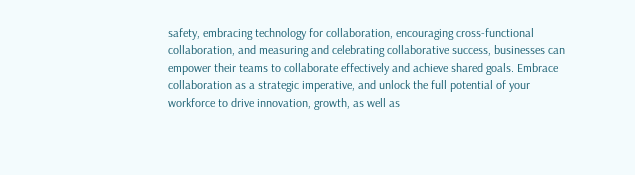safety, embracing technology for collaboration, encouraging cross-functional collaboration, and measuring and celebrating collaborative success, businesses can empower their teams to collaborate effectively and achieve shared goals. Embrace collaboration as a strategic imperative, and unlock the full potential of your workforce to drive innovation, growth, as well as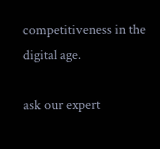competitiveness in the digital age.

ask our expert